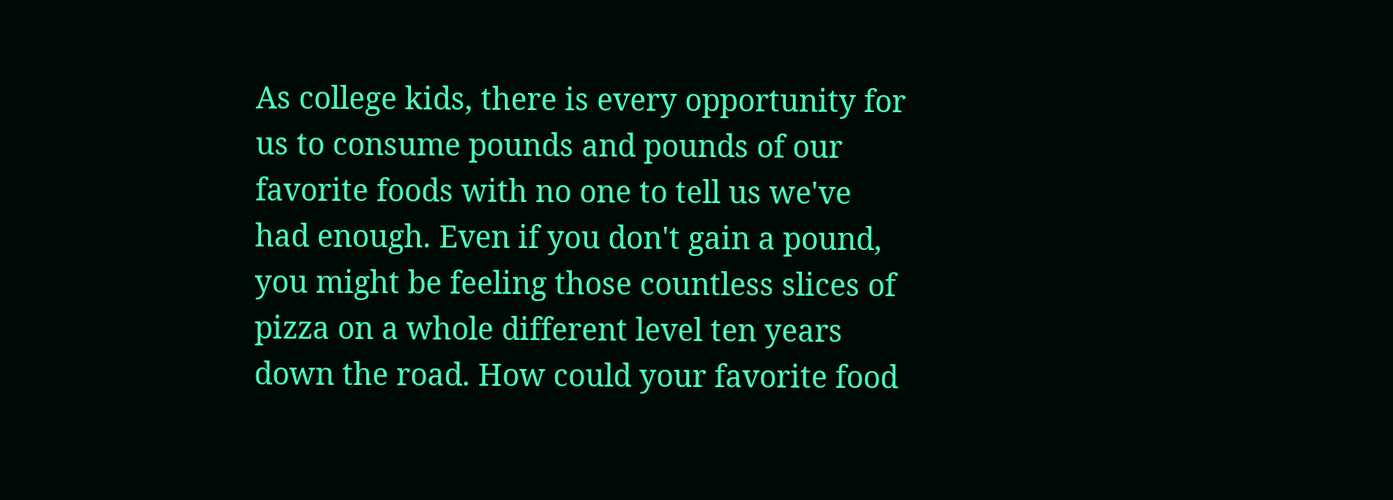As college kids, there is every opportunity for us to consume pounds and pounds of our favorite foods with no one to tell us we've had enough. Even if you don't gain a pound, you might be feeling those countless slices of pizza on a whole different level ten years down the road. How could your favorite food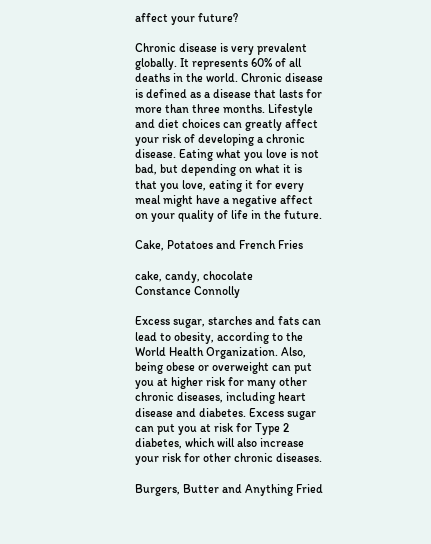affect your future?

Chronic disease is very prevalent globally. It represents 60% of all deaths in the world. Chronic disease is defined as a disease that lasts for more than three months. Lifestyle and diet choices can greatly affect your risk of developing a chronic disease. Eating what you love is not bad, but depending on what it is that you love, eating it for every meal might have a negative affect on your quality of life in the future.

Cake, Potatoes and French Fries

cake, candy, chocolate
Constance Connolly

Excess sugar, starches and fats can lead to obesity, according to the World Health Organization. Also, being obese or overweight can put you at higher risk for many other chronic diseases, including heart disease and diabetes. Excess sugar can put you at risk for Type 2 diabetes, which will also increase your risk for other chronic diseases.

Burgers, Butter and Anything Fried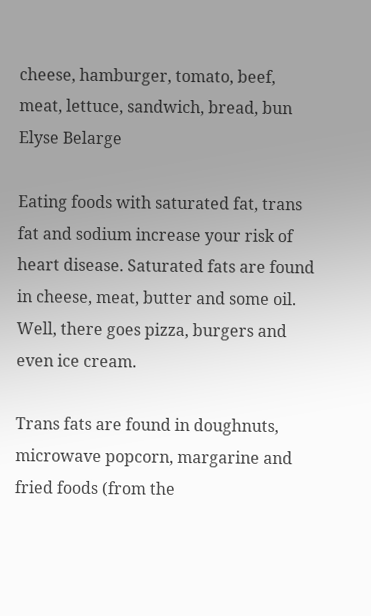cheese, hamburger, tomato, beef, meat, lettuce, sandwich, bread, bun
Elyse Belarge

Eating foods with saturated fat, trans fat and sodium increase your risk of heart disease. Saturated fats are found in cheese, meat, butter and some oil. Well, there goes pizza, burgers and even ice cream.

Trans fats are found in doughnuts, microwave popcorn, margarine and fried foods (from the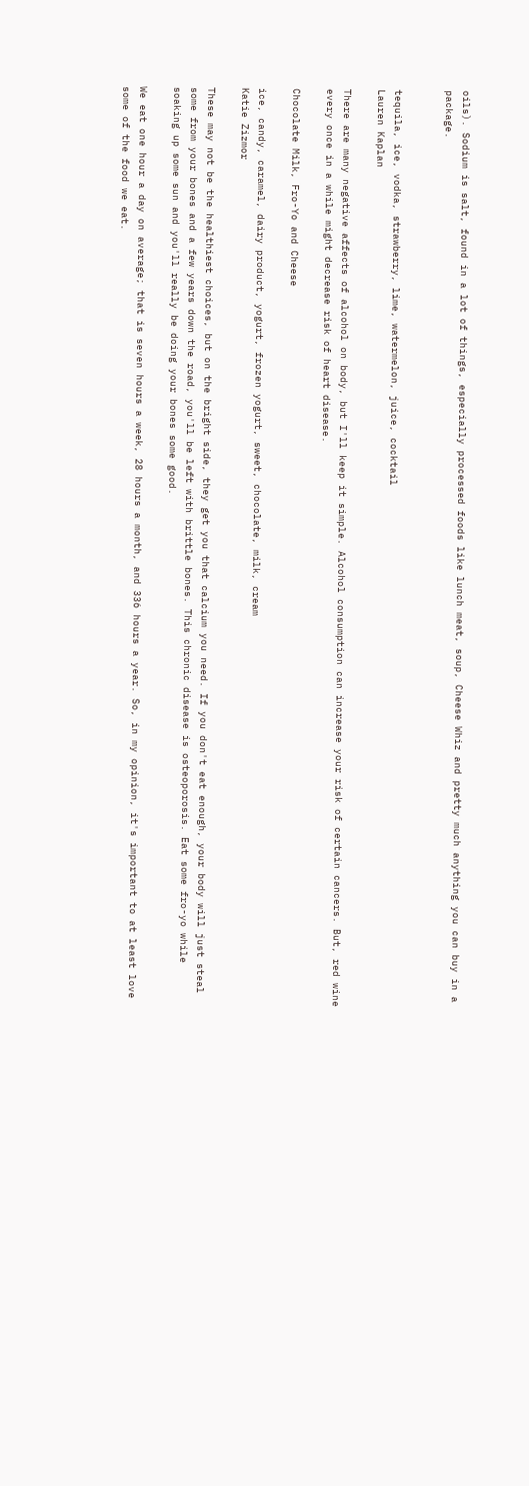oils). Sodium is salt, found in a lot of things, especially processed foods like lunch meat, soup, Cheese Whiz and pretty much anything you can buy in a package.


tequila, ice, vodka, strawberry, lime, watermelon, juice, cocktail
Lauren Kaplan

There are many negative affects of alcohol on body, but I'll keep it simple. Alcohol consumption can increase your risk of certain cancers. But, red wine every once in a while might decrease risk of heart disease.

Chocolate Milk, Fro-Yo and Cheese

ice, candy, caramel, dairy product, yogurt, frozen yogurt, sweet, chocolate, milk, cream
Katie Zizmor

These may not be the healthiest choices, but on the bright side, they get you that calcium you need. If you don't eat enough, your body will just steal some from your bones and a few years down the road, you'll be left with brittle bones. This chronic disease is osteoporosis. Eat some fro-yo while soaking up some sun and you'll really be doing your bones some good.

We eat one hour a day on average; that is seven hours a week, 28 hours a month, and 336 hours a year. So, in my opinion, it's important to at least love some of the food we eat.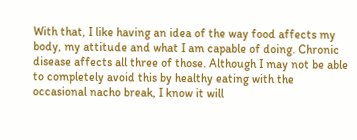With that, I like having an idea of the way food affects my body, my attitude and what I am capable of doing. Chronic disease affects all three of those. Although I may not be able to completely avoid this by healthy eating with the occasional nacho break, I know it will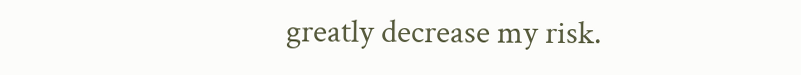greatly decrease my risk.